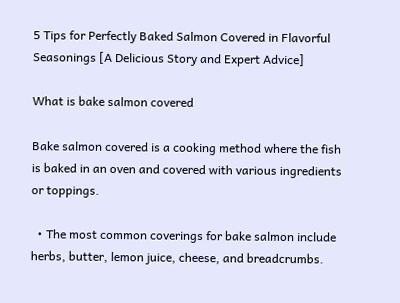5 Tips for Perfectly Baked Salmon Covered in Flavorful Seasonings [A Delicious Story and Expert Advice]

What is bake salmon covered

Bake salmon covered is a cooking method where the fish is baked in an oven and covered with various ingredients or toppings.

  • The most common coverings for bake salmon include herbs, butter, lemon juice, cheese, and breadcrumbs.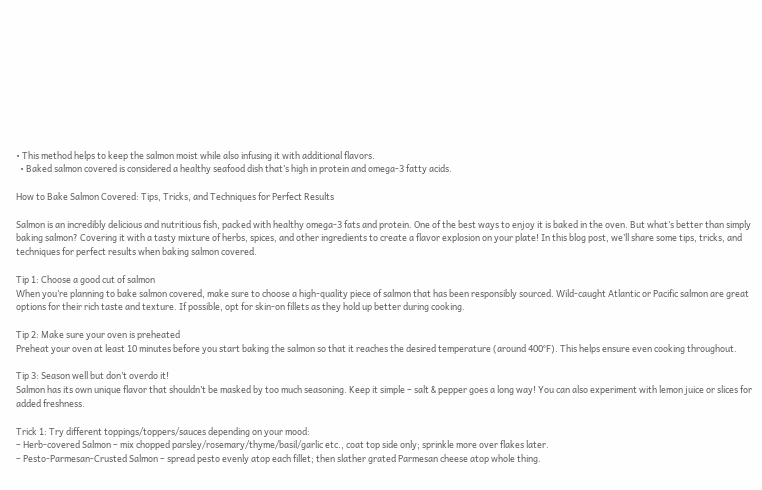• This method helps to keep the salmon moist while also infusing it with additional flavors.
  • Baked salmon covered is considered a healthy seafood dish that’s high in protein and omega-3 fatty acids.

How to Bake Salmon Covered: Tips, Tricks, and Techniques for Perfect Results

Salmon is an incredibly delicious and nutritious fish, packed with healthy omega-3 fats and protein. One of the best ways to enjoy it is baked in the oven. But what’s better than simply baking salmon? Covering it with a tasty mixture of herbs, spices, and other ingredients to create a flavor explosion on your plate! In this blog post, we’ll share some tips, tricks, and techniques for perfect results when baking salmon covered.

Tip 1: Choose a good cut of salmon
When you’re planning to bake salmon covered, make sure to choose a high-quality piece of salmon that has been responsibly sourced. Wild-caught Atlantic or Pacific salmon are great options for their rich taste and texture. If possible, opt for skin-on fillets as they hold up better during cooking.

Tip 2: Make sure your oven is preheated
Preheat your oven at least 10 minutes before you start baking the salmon so that it reaches the desired temperature (around 400°F). This helps ensure even cooking throughout.

Tip 3: Season well but don’t overdo it!
Salmon has its own unique flavor that shouldn’t be masked by too much seasoning. Keep it simple – salt & pepper goes a long way! You can also experiment with lemon juice or slices for added freshness.

Trick 1: Try different toppings/toppers/sauces depending on your mood:
– Herb-covered Salmon – mix chopped parsley/rosemary/thyme/basil/garlic etc., coat top side only; sprinkle more over flakes later.
– Pesto-Parmesan-Crusted Salmon – spread pesto evenly atop each fillet; then slather grated Parmesan cheese atop whole thing.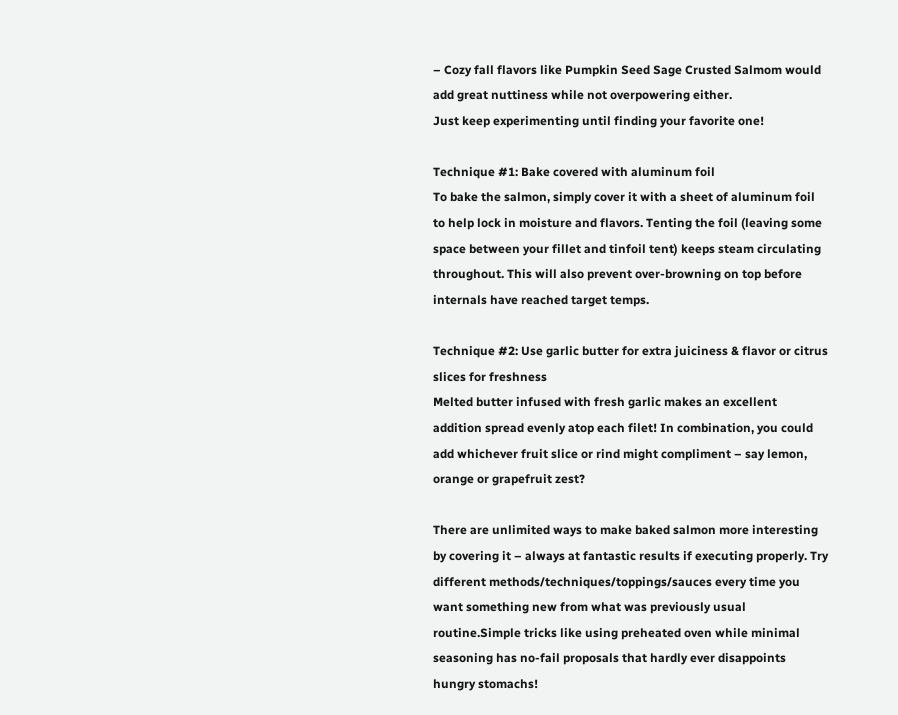– Cozy fall flavors like Pumpkin Seed Sage Crusted Salmom would add great nuttiness while not overpowering either.
Just keep experimenting until finding your favorite one!

Technique #1: Bake covered with aluminum foil
To bake the salmon, simply cover it with a sheet of aluminum foil to help lock in moisture and flavors. Tenting the foil (leaving some space between your fillet and tinfoil tent) keeps steam circulating throughout. This will also prevent over-browning on top before internals have reached target temps.

Technique #2: Use garlic butter for extra juiciness & flavor or citrus slices for freshness
Melted butter infused with fresh garlic makes an excellent addition spread evenly atop each filet! In combination, you could add whichever fruit slice or rind might compliment – say lemon, orange or grapefruit zest?

There are unlimited ways to make baked salmon more interesting by covering it – always at fantastic results if executing properly. Try different methods/techniques/toppings/sauces every time you want something new from what was previously usual routine.Simple tricks like using preheated oven while minimal seasoning has no-fail proposals that hardly ever disappoints hungry stomachs!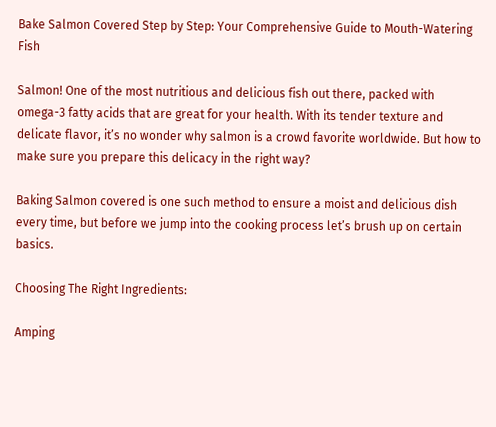Bake Salmon Covered Step by Step: Your Comprehensive Guide to Mouth-Watering Fish

Salmon! One of the most nutritious and delicious fish out there, packed with omega-3 fatty acids that are great for your health. With its tender texture and delicate flavor, it’s no wonder why salmon is a crowd favorite worldwide. But how to make sure you prepare this delicacy in the right way?

Baking Salmon covered is one such method to ensure a moist and delicious dish every time, but before we jump into the cooking process let’s brush up on certain basics.

Choosing The Right Ingredients:

Amping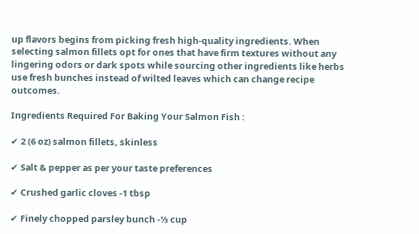up flavors begins from picking fresh high-quality ingredients. When selecting salmon fillets opt for ones that have firm textures without any lingering odors or dark spots while sourcing other ingredients like herbs use fresh bunches instead of wilted leaves which can change recipe outcomes.

Ingredients Required For Baking Your Salmon Fish :

✔ 2 (6 oz) salmon fillets, skinless

✔ Salt & pepper as per your taste preferences

✔ Crushed garlic cloves -1 tbsp

✔ Finely chopped parsley bunch -⅓ cup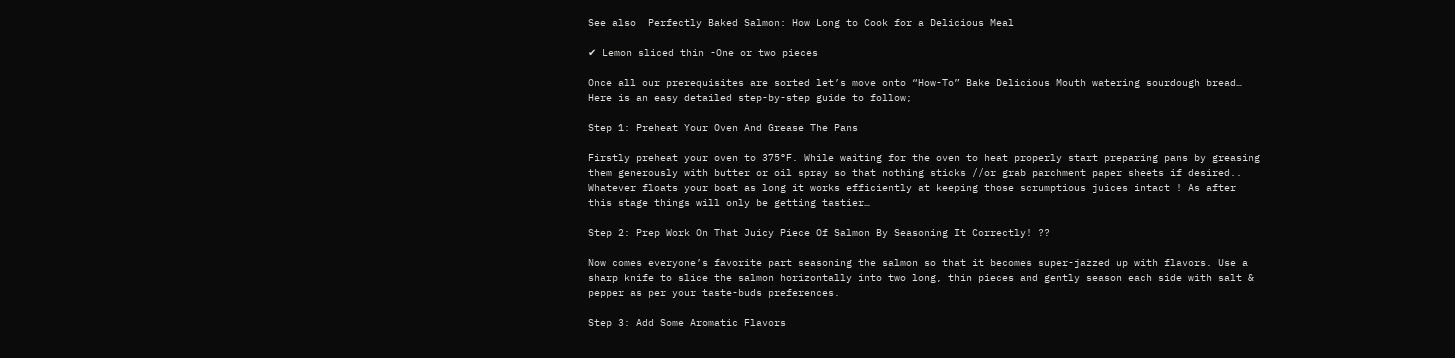See also  Perfectly Baked Salmon: How Long to Cook for a Delicious Meal

✔ Lemon sliced thin -One or two pieces

Once all our prerequisites are sorted let’s move onto “How-To” Bake Delicious Mouth watering sourdough bread… Here is an easy detailed step-by-step guide to follow;

Step 1: Preheat Your Oven And Grease The Pans

Firstly preheat your oven to 375°F. While waiting for the oven to heat properly start preparing pans by greasing them generously with butter or oil spray so that nothing sticks //or grab parchment paper sheets if desired.. Whatever floats your boat as long it works efficiently at keeping those scrumptious juices intact ! As after this stage things will only be getting tastier…

Step 2: Prep Work On That Juicy Piece Of Salmon By Seasoning It Correctly! ??

Now comes everyone’s favorite part seasoning the salmon so that it becomes super-jazzed up with flavors. Use a sharp knife to slice the salmon horizontally into two long, thin pieces and gently season each side with salt & pepper as per your taste-buds preferences.

Step 3: Add Some Aromatic Flavors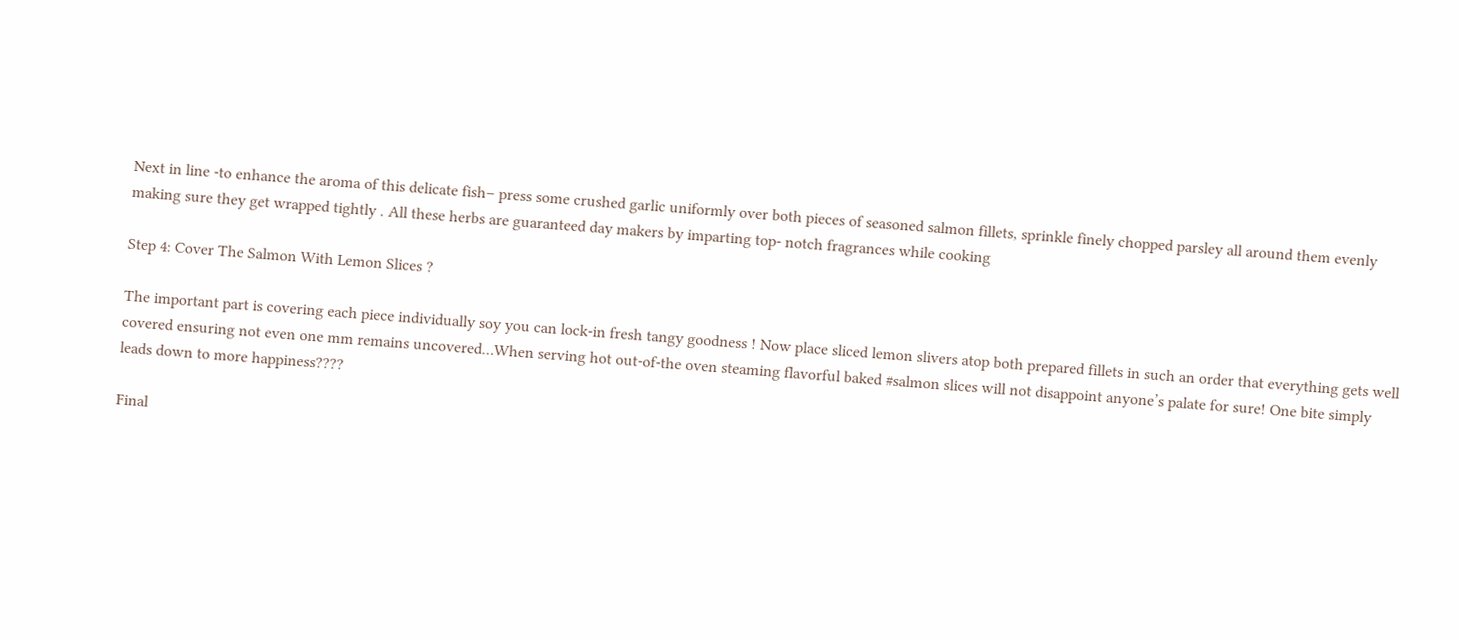Next in line -to enhance the aroma of this delicate fish– press some crushed garlic uniformly over both pieces of seasoned salmon fillets, sprinkle finely chopped parsley all around them evenly making sure they get wrapped tightly . All these herbs are guaranteed day makers by imparting top- notch fragrances while cooking

Step 4: Cover The Salmon With Lemon Slices ?

The important part is covering each piece individually soy you can lock-in fresh tangy goodness ! Now place sliced lemon slivers atop both prepared fillets in such an order that everything gets well covered ensuring not even one mm remains uncovered…When serving hot out-of-the oven steaming flavorful baked #salmon slices will not disappoint anyone’s palate for sure! One bite simply leads down to more happiness????

Final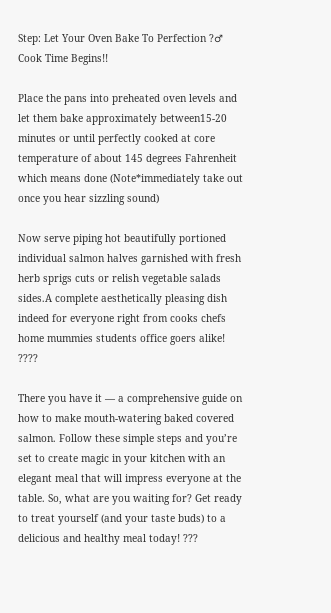Step: Let Your Oven Bake To Perfection ?♂ Cook Time Begins!!

Place the pans into preheated oven levels and let them bake approximately between15-20 minutes or until perfectly cooked at core temperature of about 145 degrees Fahrenheit which means done (Note*immediately take out once you hear sizzling sound)

Now serve piping hot beautifully portioned individual salmon halves garnished with fresh herb sprigs cuts or relish vegetable salads sides.A complete aesthetically pleasing dish indeed for everyone right from cooks chefs home mummies students office goers alike! ????

There you have it — a comprehensive guide on how to make mouth-watering baked covered salmon. Follow these simple steps and you’re set to create magic in your kitchen with an elegant meal that will impress everyone at the table. So, what are you waiting for? Get ready to treat yourself (and your taste buds) to a delicious and healthy meal today! ???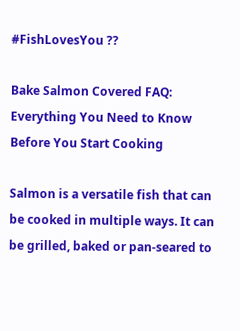#FishLovesYou ??

Bake Salmon Covered FAQ: Everything You Need to Know Before You Start Cooking

Salmon is a versatile fish that can be cooked in multiple ways. It can be grilled, baked or pan-seared to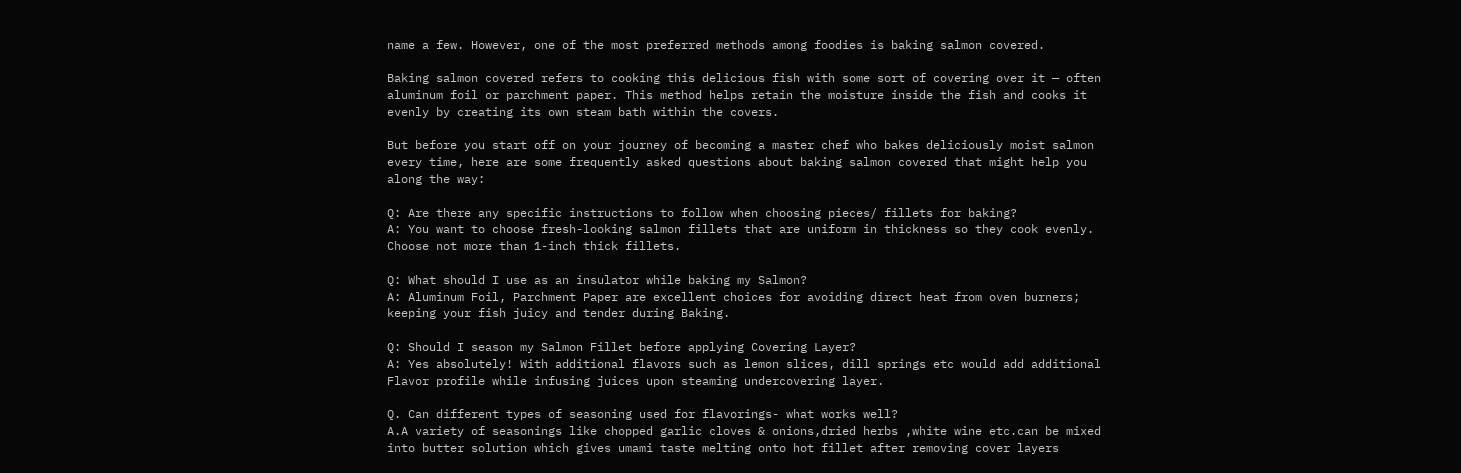name a few. However, one of the most preferred methods among foodies is baking salmon covered.

Baking salmon covered refers to cooking this delicious fish with some sort of covering over it — often aluminum foil or parchment paper. This method helps retain the moisture inside the fish and cooks it evenly by creating its own steam bath within the covers.

But before you start off on your journey of becoming a master chef who bakes deliciously moist salmon every time, here are some frequently asked questions about baking salmon covered that might help you along the way:

Q: Are there any specific instructions to follow when choosing pieces/ fillets for baking?
A: You want to choose fresh-looking salmon fillets that are uniform in thickness so they cook evenly. Choose not more than 1-inch thick fillets.

Q: What should I use as an insulator while baking my Salmon?
A: Aluminum Foil, Parchment Paper are excellent choices for avoiding direct heat from oven burners; keeping your fish juicy and tender during Baking.

Q: Should I season my Salmon Fillet before applying Covering Layer?
A: Yes absolutely! With additional flavors such as lemon slices, dill springs etc would add additional Flavor profile while infusing juices upon steaming undercovering layer.

Q. Can different types of seasoning used for flavorings- what works well?
A.A variety of seasonings like chopped garlic cloves & onions,dried herbs ,white wine etc.can be mixed into butter solution which gives umami taste melting onto hot fillet after removing cover layers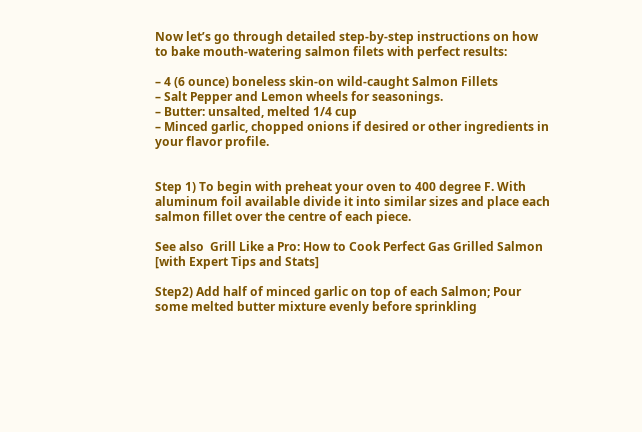Now let’s go through detailed step-by-step instructions on how to bake mouth-watering salmon filets with perfect results:

– 4 (6 ounce) boneless skin-on wild-caught Salmon Fillets
– Salt Pepper and Lemon wheels for seasonings.
– Butter: unsalted, melted 1/4 cup
– Minced garlic, chopped onions if desired or other ingredients in your flavor profile.


Step 1) To begin with preheat your oven to 400 degree F. With aluminum foil available divide it into similar sizes and place each salmon fillet over the centre of each piece.

See also  Grill Like a Pro: How to Cook Perfect Gas Grilled Salmon [with Expert Tips and Stats]

Step2) Add half of minced garlic on top of each Salmon; Pour some melted butter mixture evenly before sprinkling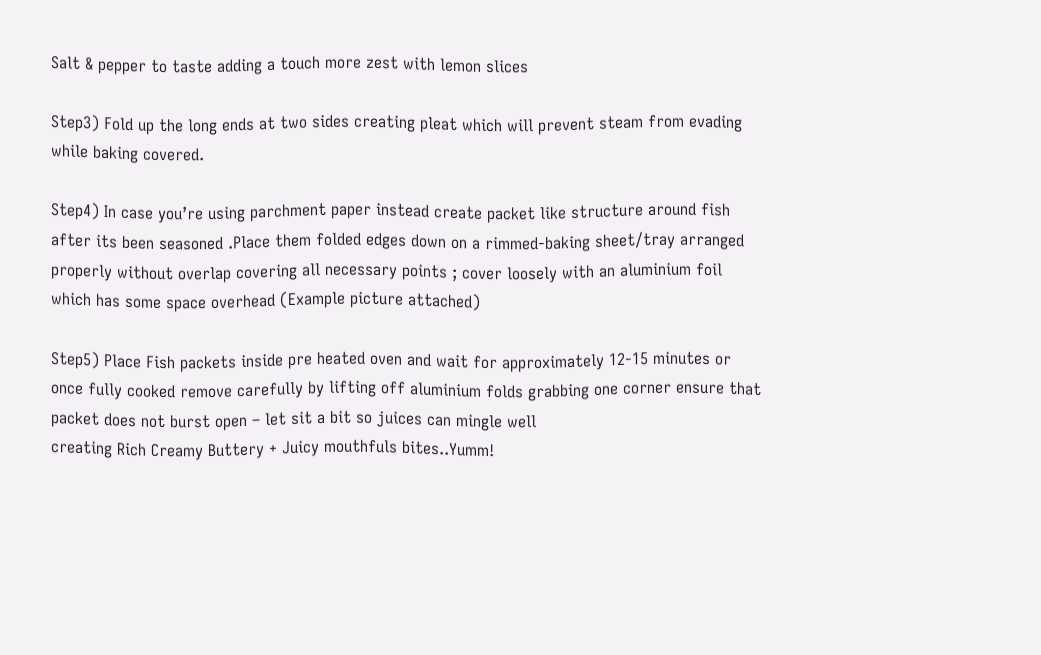Salt & pepper to taste adding a touch more zest with lemon slices

Step3) Fold up the long ends at two sides creating pleat which will prevent steam from evading while baking covered.

Step4) In case you’re using parchment paper instead create packet like structure around fish after its been seasoned .Place them folded edges down on a rimmed-baking sheet/tray arranged properly without overlap covering all necessary points ; cover loosely with an aluminium foil which has some space overhead (Example picture attached)

Step5) Place Fish packets inside pre heated oven and wait for approximately 12-15 minutes or once fully cooked remove carefully by lifting off aluminium folds grabbing one corner ensure that packet does not burst open – let sit a bit so juices can mingle well
creating Rich Creamy Buttery + Juicy mouthfuls bites..Yumm!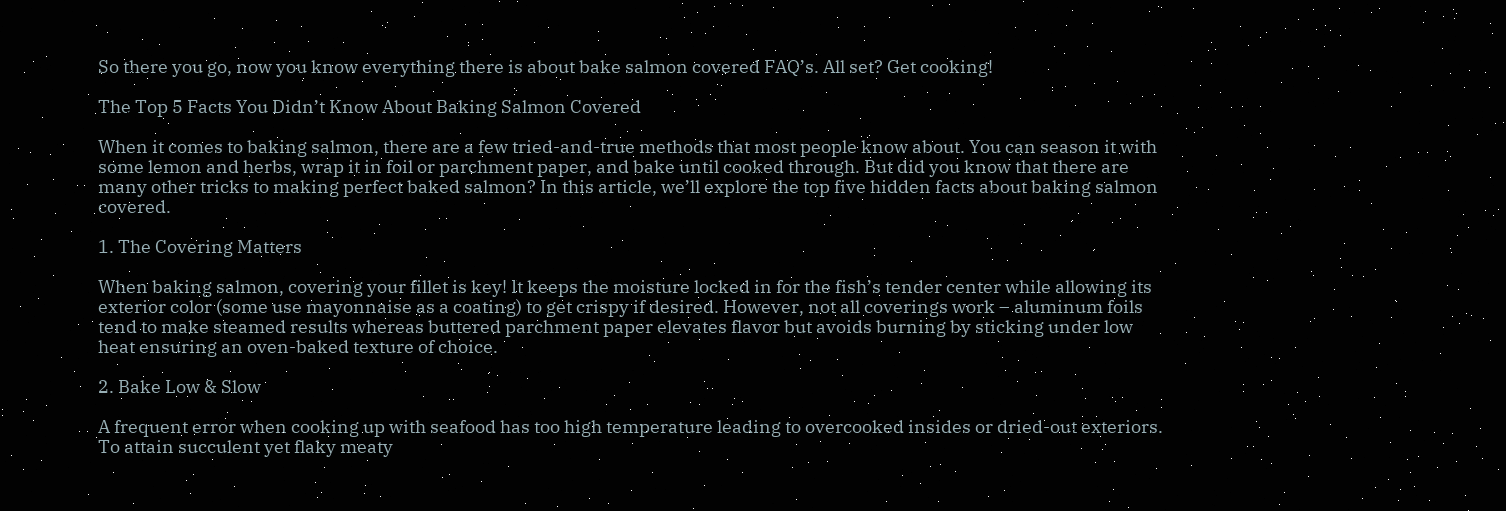So there you go, now you know everything there is about bake salmon covered FAQ’s. All set? Get cooking!

The Top 5 Facts You Didn’t Know About Baking Salmon Covered

When it comes to baking salmon, there are a few tried-and-true methods that most people know about. You can season it with some lemon and herbs, wrap it in foil or parchment paper, and bake until cooked through. But did you know that there are many other tricks to making perfect baked salmon? In this article, we’ll explore the top five hidden facts about baking salmon covered.

1. The Covering Matters

When baking salmon, covering your fillet is key! It keeps the moisture locked in for the fish’s tender center while allowing its exterior color (some use mayonnaise as a coating) to get crispy if desired. However, not all coverings work – aluminum foils tend to make steamed results whereas buttered parchment paper elevates flavor but avoids burning by sticking under low heat ensuring an oven-baked texture of choice.

2. Bake Low & Slow

A frequent error when cooking up with seafood has too high temperature leading to overcooked insides or dried-out exteriors. To attain succulent yet flaky meaty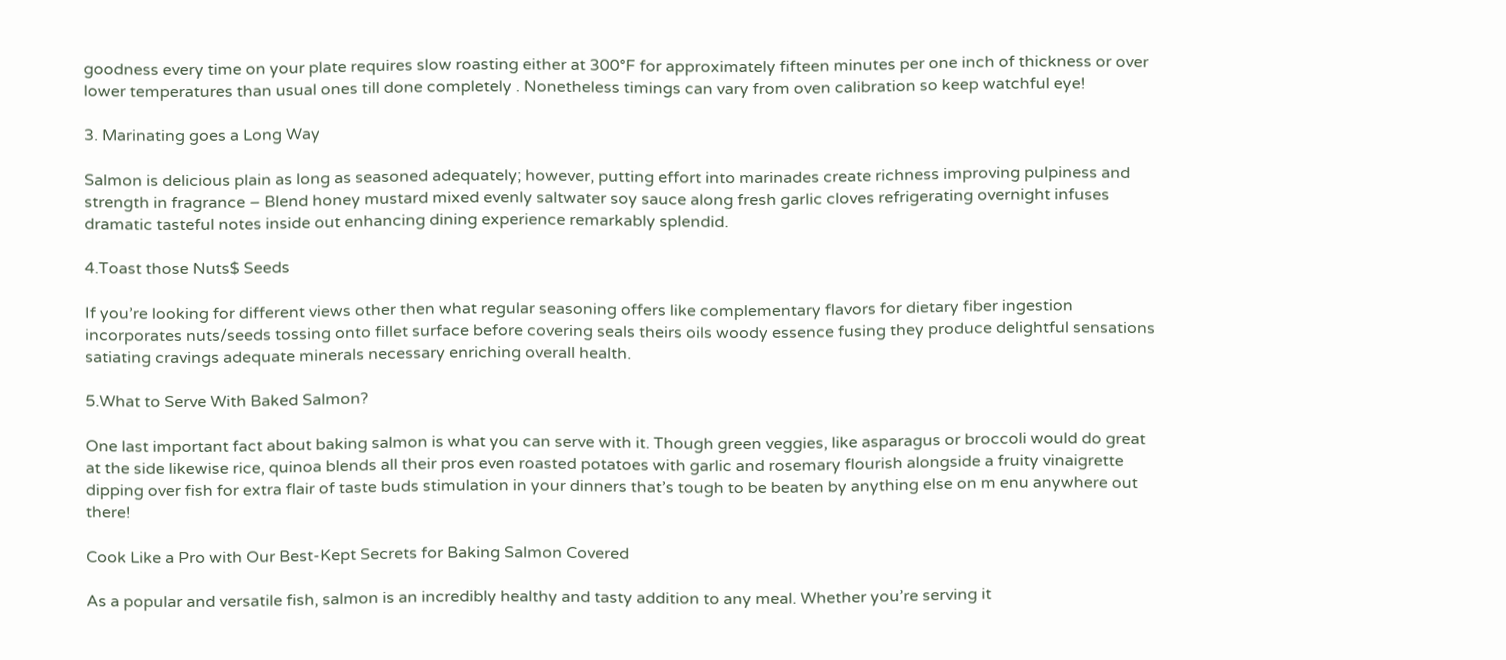goodness every time on your plate requires slow roasting either at 300°F for approximately fifteen minutes per one inch of thickness or over lower temperatures than usual ones till done completely . Nonetheless timings can vary from oven calibration so keep watchful eye!

3. Marinating goes a Long Way

Salmon is delicious plain as long as seasoned adequately; however, putting effort into marinades create richness improving pulpiness and strength in fragrance – Blend honey mustard mixed evenly saltwater soy sauce along fresh garlic cloves refrigerating overnight infuses dramatic tasteful notes inside out enhancing dining experience remarkably splendid.

4.Toast those Nuts$ Seeds

If you’re looking for different views other then what regular seasoning offers like complementary flavors for dietary fiber ingestion incorporates nuts/seeds tossing onto fillet surface before covering seals theirs oils woody essence fusing they produce delightful sensations satiating cravings adequate minerals necessary enriching overall health.

5.What to Serve With Baked Salmon?

One last important fact about baking salmon is what you can serve with it. Though green veggies, like asparagus or broccoli would do great at the side likewise rice, quinoa blends all their pros even roasted potatoes with garlic and rosemary flourish alongside a fruity vinaigrette dipping over fish for extra flair of taste buds stimulation in your dinners that’s tough to be beaten by anything else on m enu anywhere out there!

Cook Like a Pro with Our Best-Kept Secrets for Baking Salmon Covered

As a popular and versatile fish, salmon is an incredibly healthy and tasty addition to any meal. Whether you’re serving it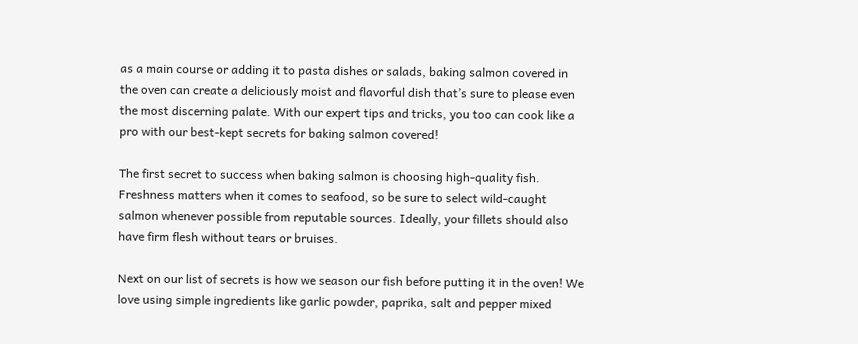as a main course or adding it to pasta dishes or salads, baking salmon covered in the oven can create a deliciously moist and flavorful dish that’s sure to please even the most discerning palate. With our expert tips and tricks, you too can cook like a pro with our best-kept secrets for baking salmon covered!

The first secret to success when baking salmon is choosing high-quality fish. Freshness matters when it comes to seafood, so be sure to select wild-caught salmon whenever possible from reputable sources. Ideally, your fillets should also have firm flesh without tears or bruises.

Next on our list of secrets is how we season our fish before putting it in the oven! We love using simple ingredients like garlic powder, paprika, salt and pepper mixed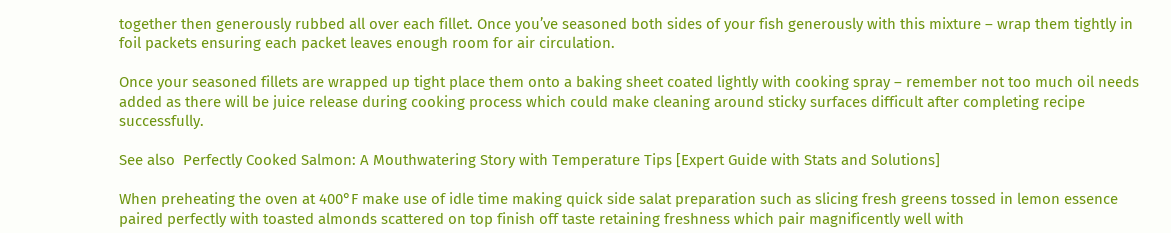together then generously rubbed all over each fillet. Once you’ve seasoned both sides of your fish generously with this mixture – wrap them tightly in foil packets ensuring each packet leaves enough room for air circulation.

Once your seasoned fillets are wrapped up tight place them onto a baking sheet coated lightly with cooking spray – remember not too much oil needs added as there will be juice release during cooking process which could make cleaning around sticky surfaces difficult after completing recipe successfully.

See also  Perfectly Cooked Salmon: A Mouthwatering Story with Temperature Tips [Expert Guide with Stats and Solutions]

When preheating the oven at 400°F make use of idle time making quick side salat preparation such as slicing fresh greens tossed in lemon essence paired perfectly with toasted almonds scattered on top finish off taste retaining freshness which pair magnificently well with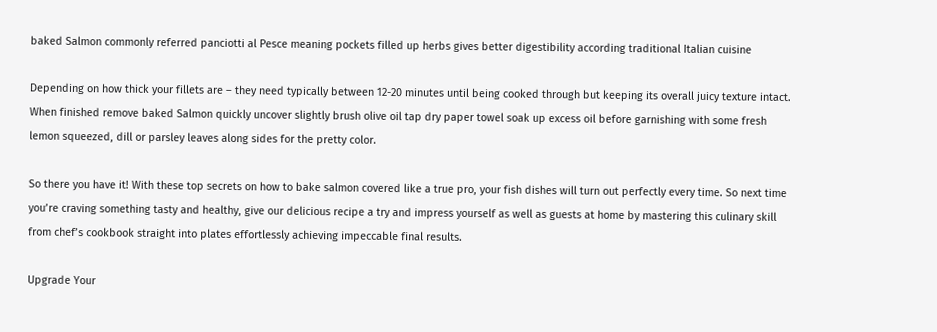baked Salmon commonly referred panciotti al Pesce meaning pockets filled up herbs gives better digestibility according traditional Italian cuisine

Depending on how thick your fillets are – they need typically between 12-20 minutes until being cooked through but keeping its overall juicy texture intact. When finished remove baked Salmon quickly uncover slightly brush olive oil tap dry paper towel soak up excess oil before garnishing with some fresh lemon squeezed, dill or parsley leaves along sides for the pretty color.

So there you have it! With these top secrets on how to bake salmon covered like a true pro, your fish dishes will turn out perfectly every time. So next time you’re craving something tasty and healthy, give our delicious recipe a try and impress yourself as well as guests at home by mastering this culinary skill from chef’s cookbook straight into plates effortlessly achieving impeccable final results.

Upgrade Your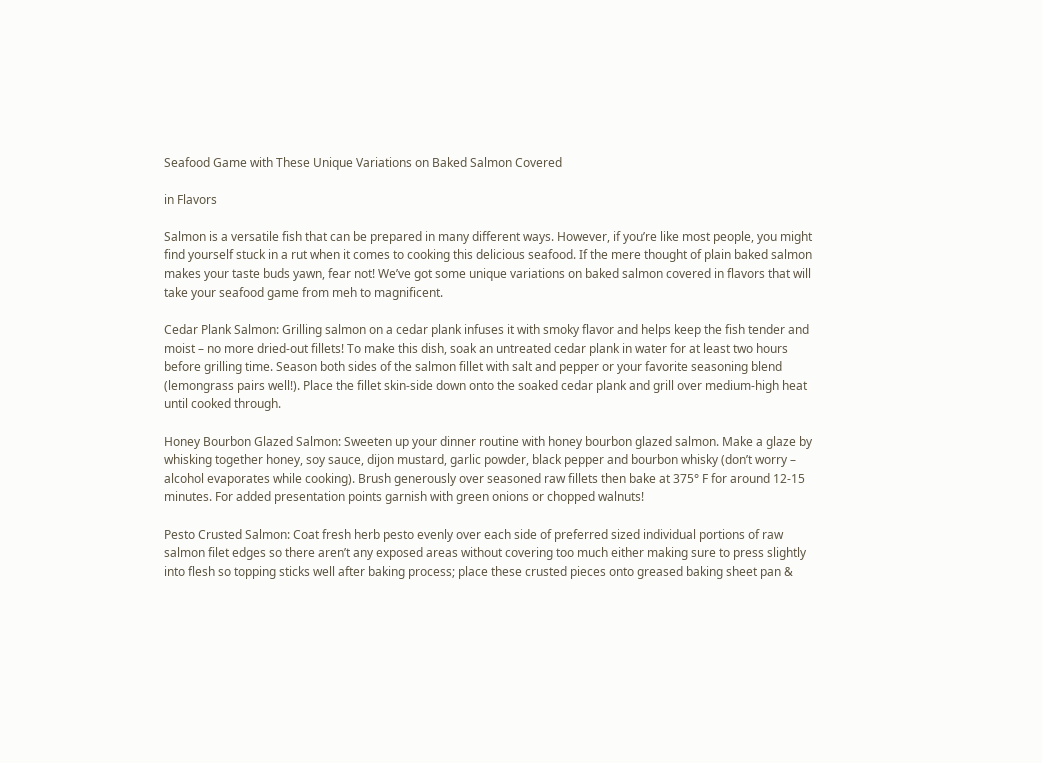Seafood Game with These Unique Variations on Baked Salmon Covered

in Flavors

Salmon is a versatile fish that can be prepared in many different ways. However, if you’re like most people, you might find yourself stuck in a rut when it comes to cooking this delicious seafood. If the mere thought of plain baked salmon makes your taste buds yawn, fear not! We’ve got some unique variations on baked salmon covered in flavors that will take your seafood game from meh to magnificent.

Cedar Plank Salmon: Grilling salmon on a cedar plank infuses it with smoky flavor and helps keep the fish tender and moist – no more dried-out fillets! To make this dish, soak an untreated cedar plank in water for at least two hours before grilling time. Season both sides of the salmon fillet with salt and pepper or your favorite seasoning blend (lemongrass pairs well!). Place the fillet skin-side down onto the soaked cedar plank and grill over medium-high heat until cooked through.

Honey Bourbon Glazed Salmon: Sweeten up your dinner routine with honey bourbon glazed salmon. Make a glaze by whisking together honey, soy sauce, dijon mustard, garlic powder, black pepper and bourbon whisky (don’t worry – alcohol evaporates while cooking). Brush generously over seasoned raw fillets then bake at 375° F for around 12-15 minutes. For added presentation points garnish with green onions or chopped walnuts!

Pesto Crusted Salmon: Coat fresh herb pesto evenly over each side of preferred sized individual portions of raw salmon filet edges so there aren’t any exposed areas without covering too much either making sure to press slightly into flesh so topping sticks well after baking process; place these crusted pieces onto greased baking sheet pan &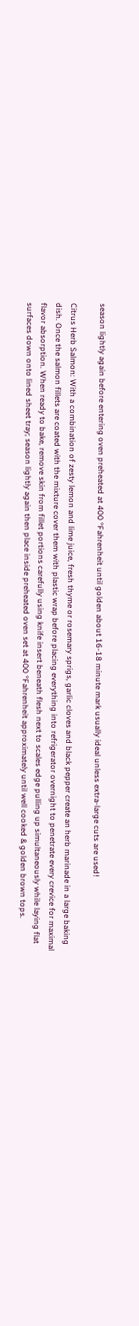season lightly again before entering oven preheated at 400 °Fahrenheit until golden about 16-18 minute mark usually ideal unless extra-large cuts are used!

Citrus Herb Salmon: With a combination of zesty lemon and lime juice, fresh thyme or rosemary sprigs, garlic cloves and black pepper create an herb marinade in a large baking dish. Once the salmon fillets are coated with the mixture cover them with plastic wrap before placing everything into refrigerator overnight to penetrate every crevice for maximal flavor absorption. When ready to bake, remove skin from fillet portions carefully using knife insert beneath flesh next to scales edge pulling up simultaneously while laying flat surfaces down onto lined sheet tray; season lightly again then place inside preheated oven set at 400 °Fahrenheit approximately until well cooked & golden brown tops.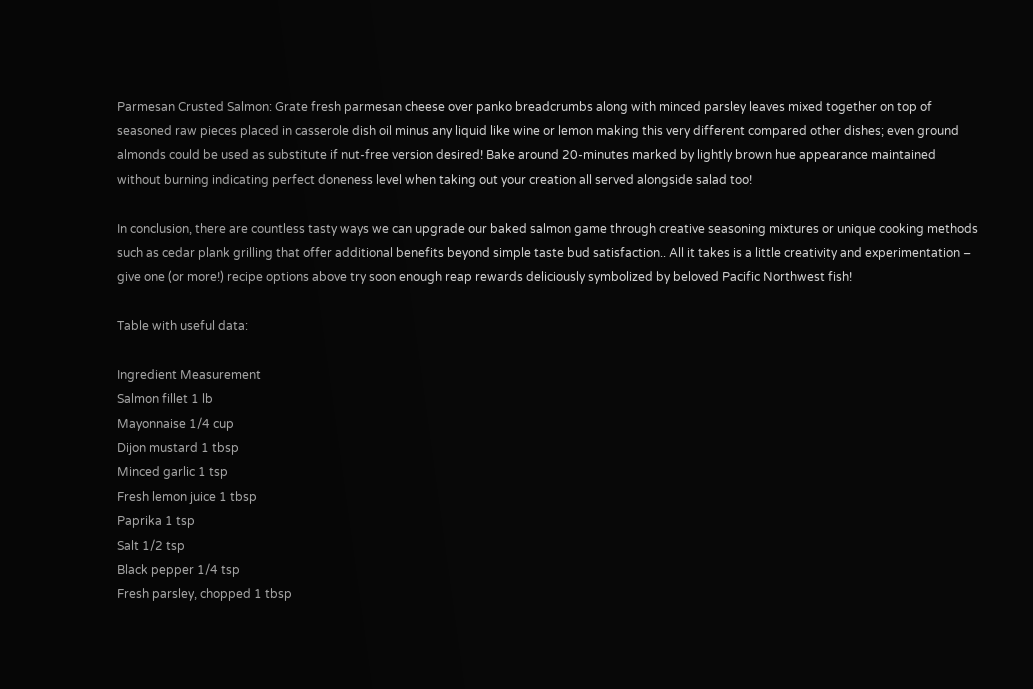Parmesan Crusted Salmon: Grate fresh parmesan cheese over panko breadcrumbs along with minced parsley leaves mixed together on top of seasoned raw pieces placed in casserole dish oil minus any liquid like wine or lemon making this very different compared other dishes; even ground almonds could be used as substitute if nut-free version desired! Bake around 20-minutes marked by lightly brown hue appearance maintained without burning indicating perfect doneness level when taking out your creation all served alongside salad too!

In conclusion, there are countless tasty ways we can upgrade our baked salmon game through creative seasoning mixtures or unique cooking methods such as cedar plank grilling that offer additional benefits beyond simple taste bud satisfaction.. All it takes is a little creativity and experimentation – give one (or more!) recipe options above try soon enough reap rewards deliciously symbolized by beloved Pacific Northwest fish!

Table with useful data:

Ingredient Measurement
Salmon fillet 1 lb
Mayonnaise 1/4 cup
Dijon mustard 1 tbsp
Minced garlic 1 tsp
Fresh lemon juice 1 tbsp
Paprika 1 tsp
Salt 1/2 tsp
Black pepper 1/4 tsp
Fresh parsley, chopped 1 tbsp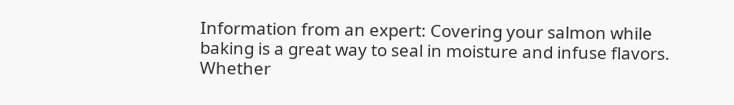Information from an expert: Covering your salmon while baking is a great way to seal in moisture and infuse flavors. Whether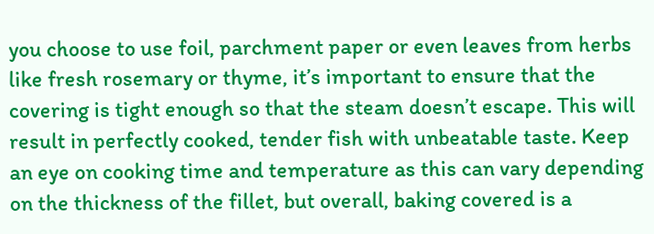you choose to use foil, parchment paper or even leaves from herbs like fresh rosemary or thyme, it’s important to ensure that the covering is tight enough so that the steam doesn’t escape. This will result in perfectly cooked, tender fish with unbeatable taste. Keep an eye on cooking time and temperature as this can vary depending on the thickness of the fillet, but overall, baking covered is a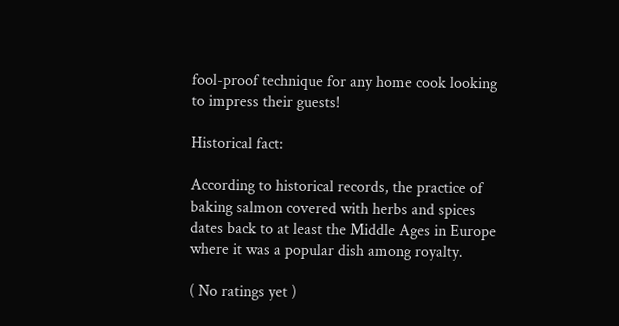fool-proof technique for any home cook looking to impress their guests!

Historical fact:

According to historical records, the practice of baking salmon covered with herbs and spices dates back to at least the Middle Ages in Europe where it was a popular dish among royalty.

( No ratings yet )